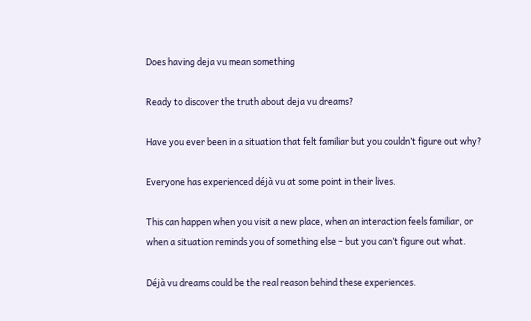Does having deja vu mean something

Ready to discover the truth about deja vu dreams?

Have you ever been in a situation that felt familiar but you couldn’t figure out why?

Everyone has experienced déjà vu at some point in their lives.

This can happen when you visit a new place, when an interaction feels familiar, or when a situation reminds you of something else – but you can’t figure out what.

Déjà vu dreams could be the real reason behind these experiences.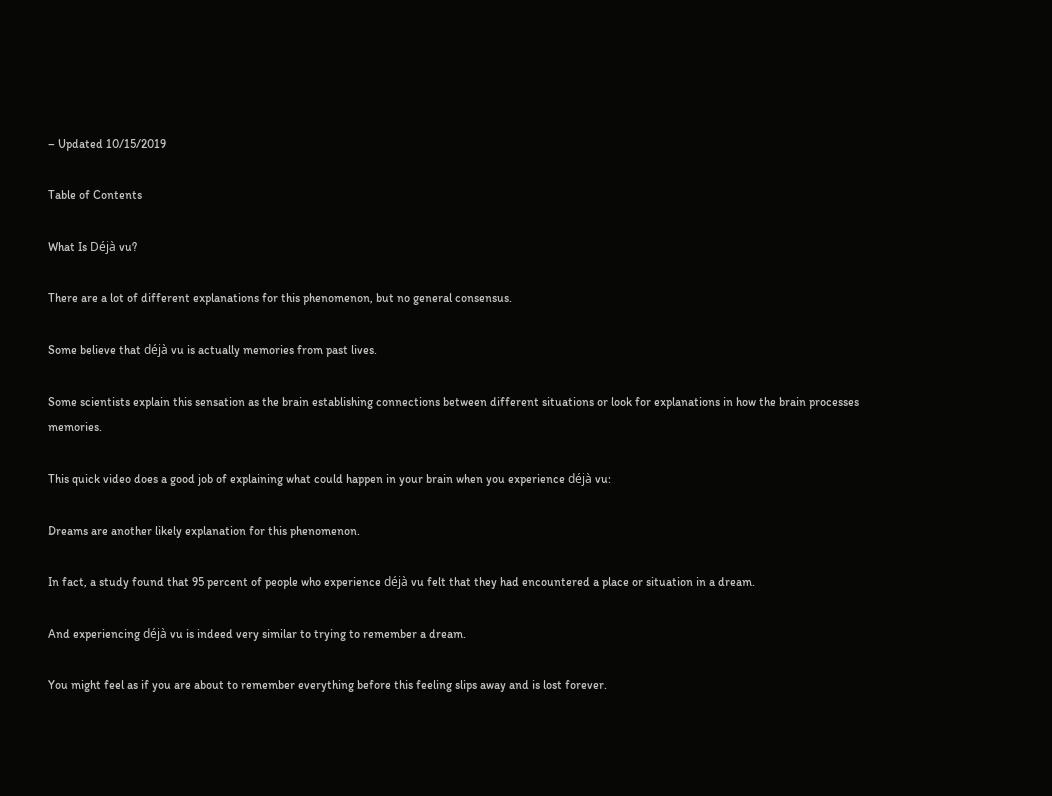– Updated 10/15/2019

Table of Contents

What Is Déjà vu?

There are a lot of different explanations for this phenomenon, but no general consensus.

Some believe that déjà vu is actually memories from past lives.

Some scientists explain this sensation as the brain establishing connections between different situations or look for explanations in how the brain processes memories.

This quick video does a good job of explaining what could happen in your brain when you experience déjà vu:

Dreams are another likely explanation for this phenomenon.

In fact, a study found that 95 percent of people who experience déjà vu felt that they had encountered a place or situation in a dream.

And experiencing déjà vu is indeed very similar to trying to remember a dream.

You might feel as if you are about to remember everything before this feeling slips away and is lost forever.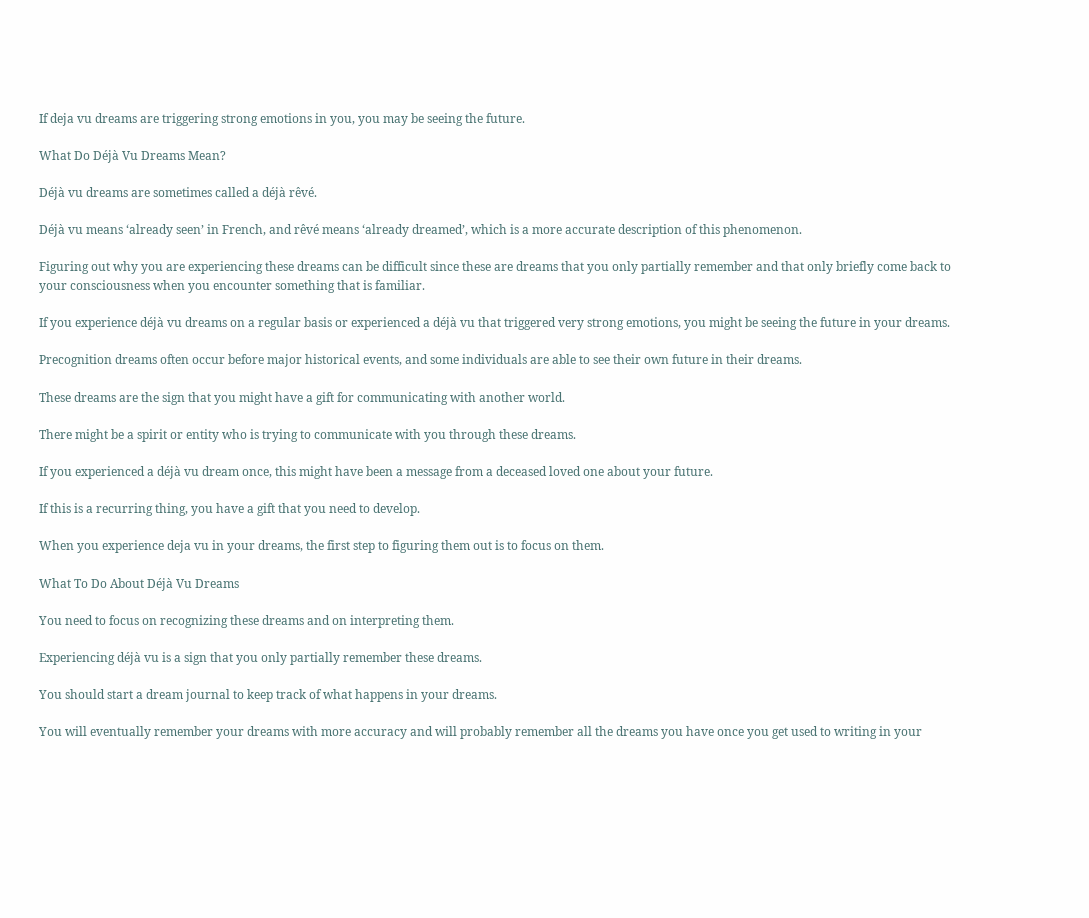If deja vu dreams are triggering strong emotions in you, you may be seeing the future.

What Do Déjà Vu Dreams Mean?

Déjà vu dreams are sometimes called a déjà rêvé.

Déjà vu means ‘already seen’ in French, and rêvé means ‘already dreamed’, which is a more accurate description of this phenomenon.

Figuring out why you are experiencing these dreams can be difficult since these are dreams that you only partially remember and that only briefly come back to your consciousness when you encounter something that is familiar.

If you experience déjà vu dreams on a regular basis or experienced a déjà vu that triggered very strong emotions, you might be seeing the future in your dreams.

Precognition dreams often occur before major historical events, and some individuals are able to see their own future in their dreams.

These dreams are the sign that you might have a gift for communicating with another world.

There might be a spirit or entity who is trying to communicate with you through these dreams.

If you experienced a déjà vu dream once, this might have been a message from a deceased loved one about your future.

If this is a recurring thing, you have a gift that you need to develop.

When you experience deja vu in your dreams, the first step to figuring them out is to focus on them.

What To Do About Déjà Vu Dreams

You need to focus on recognizing these dreams and on interpreting them.

Experiencing déjà vu is a sign that you only partially remember these dreams.

You should start a dream journal to keep track of what happens in your dreams.

You will eventually remember your dreams with more accuracy and will probably remember all the dreams you have once you get used to writing in your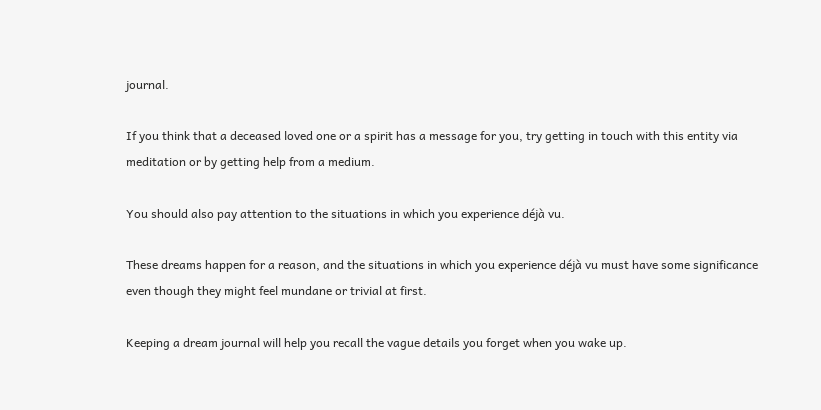journal.

If you think that a deceased loved one or a spirit has a message for you, try getting in touch with this entity via meditation or by getting help from a medium.

You should also pay attention to the situations in which you experience déjà vu.

These dreams happen for a reason, and the situations in which you experience déjà vu must have some significance even though they might feel mundane or trivial at first.

Keeping a dream journal will help you recall the vague details you forget when you wake up.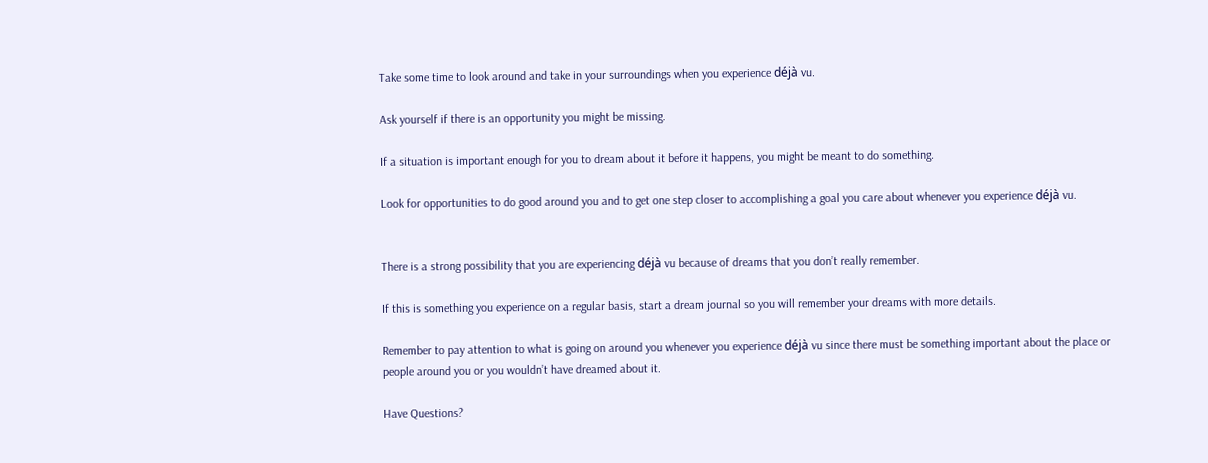Take some time to look around and take in your surroundings when you experience déjà vu.

Ask yourself if there is an opportunity you might be missing.

If a situation is important enough for you to dream about it before it happens, you might be meant to do something.

Look for opportunities to do good around you and to get one step closer to accomplishing a goal you care about whenever you experience déjà vu.


There is a strong possibility that you are experiencing déjà vu because of dreams that you don’t really remember.

If this is something you experience on a regular basis, start a dream journal so you will remember your dreams with more details.

Remember to pay attention to what is going on around you whenever you experience déjà vu since there must be something important about the place or people around you or you wouldn’t have dreamed about it.

Have Questions?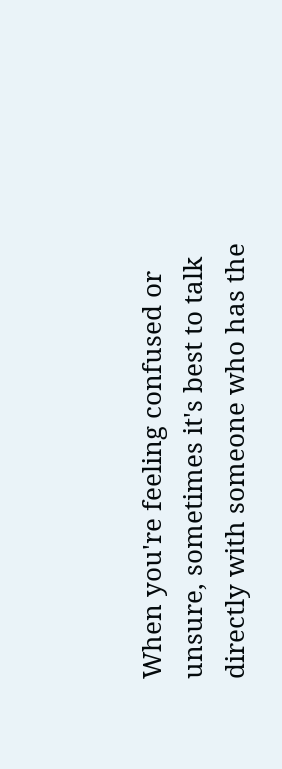When you're feeling confused or unsure, sometimes it's best to talk directly with someone who has the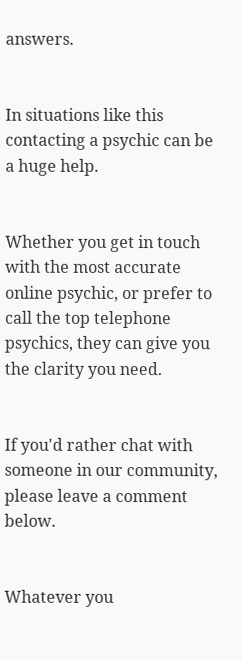answers.


In situations like this contacting a psychic can be a huge help.


Whether you get in touch with the most accurate online psychic, or prefer to call the top telephone psychics, they can give you the clarity you need.


If you'd rather chat with someone in our community, please leave a comment below.


Whatever you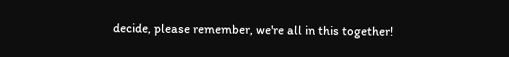decide, please remember, we're all in this together!